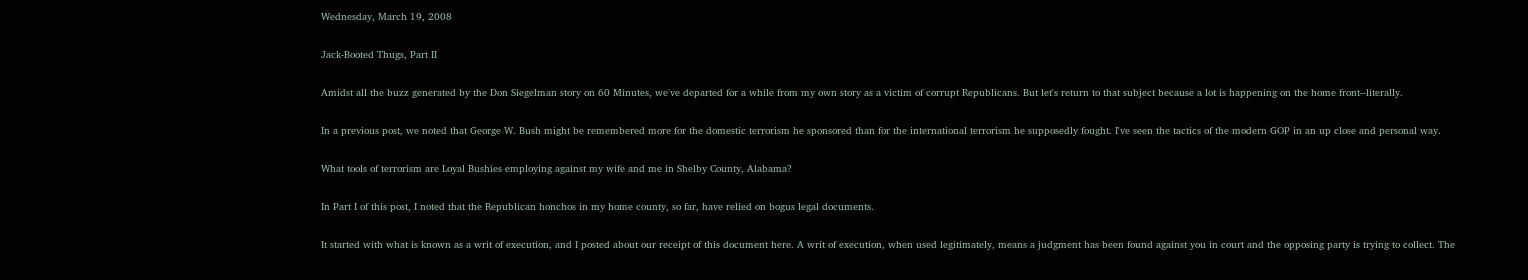Wednesday, March 19, 2008

Jack-Booted Thugs, Part II

Amidst all the buzz generated by the Don Siegelman story on 60 Minutes, we've departed for a while from my own story as a victim of corrupt Republicans. But let's return to that subject because a lot is happening on the home front--literally.

In a previous post, we noted that George W. Bush might be remembered more for the domestic terrorism he sponsored than for the international terrorism he supposedly fought. I've seen the tactics of the modern GOP in an up close and personal way.

What tools of terrorism are Loyal Bushies employing against my wife and me in Shelby County, Alabama?

In Part I of this post, I noted that the Republican honchos in my home county, so far, have relied on bogus legal documents.

It started with what is known as a writ of execution, and I posted about our receipt of this document here. A writ of execution, when used legitimately, means a judgment has been found against you in court and the opposing party is trying to collect. The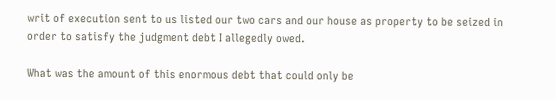writ of execution sent to us listed our two cars and our house as property to be seized in order to satisfy the judgment debt I allegedly owed.

What was the amount of this enormous debt that could only be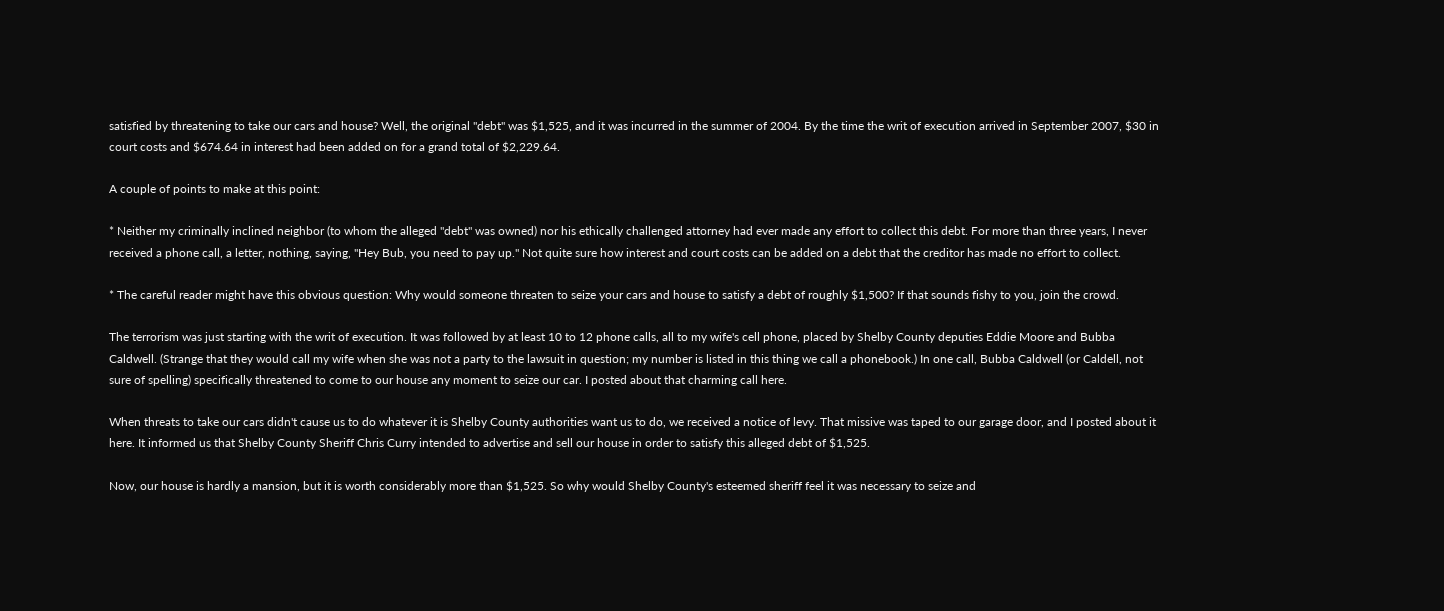satisfied by threatening to take our cars and house? Well, the original "debt" was $1,525, and it was incurred in the summer of 2004. By the time the writ of execution arrived in September 2007, $30 in court costs and $674.64 in interest had been added on for a grand total of $2,229.64.

A couple of points to make at this point:

* Neither my criminally inclined neighbor (to whom the alleged "debt" was owned) nor his ethically challenged attorney had ever made any effort to collect this debt. For more than three years, I never received a phone call, a letter, nothing, saying, "Hey Bub, you need to pay up." Not quite sure how interest and court costs can be added on a debt that the creditor has made no effort to collect.

* The careful reader might have this obvious question: Why would someone threaten to seize your cars and house to satisfy a debt of roughly $1,500? If that sounds fishy to you, join the crowd.

The terrorism was just starting with the writ of execution. It was followed by at least 10 to 12 phone calls, all to my wife's cell phone, placed by Shelby County deputies Eddie Moore and Bubba Caldwell. (Strange that they would call my wife when she was not a party to the lawsuit in question; my number is listed in this thing we call a phonebook.) In one call, Bubba Caldwell (or Caldell, not sure of spelling) specifically threatened to come to our house any moment to seize our car. I posted about that charming call here.

When threats to take our cars didn't cause us to do whatever it is Shelby County authorities want us to do, we received a notice of levy. That missive was taped to our garage door, and I posted about it here. It informed us that Shelby County Sheriff Chris Curry intended to advertise and sell our house in order to satisfy this alleged debt of $1,525.

Now, our house is hardly a mansion, but it is worth considerably more than $1,525. So why would Shelby County's esteemed sheriff feel it was necessary to seize and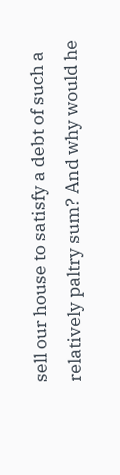sell our house to satisfy a debt of such a relatively paltry sum? And why would he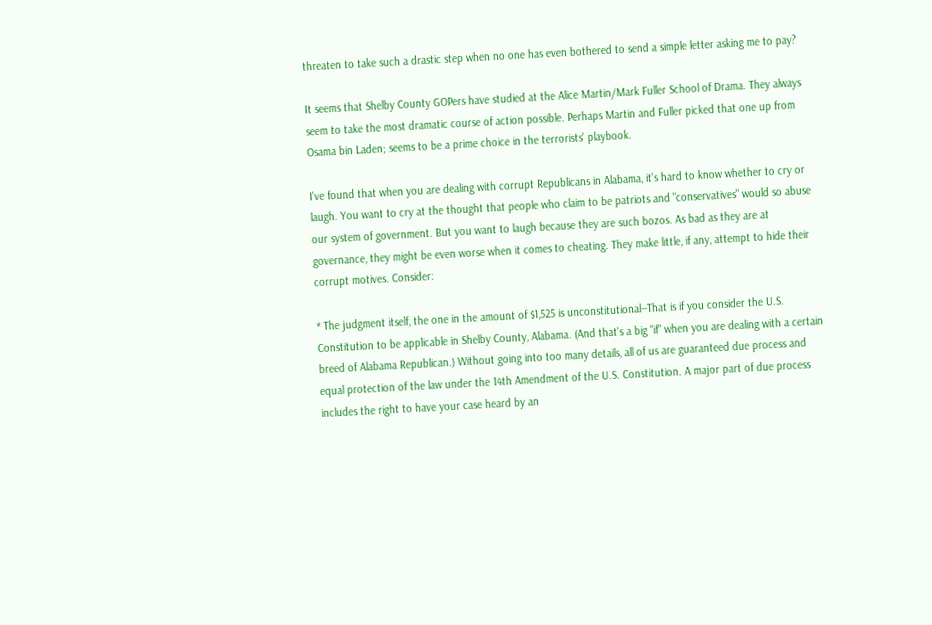threaten to take such a drastic step when no one has even bothered to send a simple letter asking me to pay?

It seems that Shelby County GOPers have studied at the Alice Martin/Mark Fuller School of Drama. They always seem to take the most dramatic course of action possible. Perhaps Martin and Fuller picked that one up from Osama bin Laden; seems to be a prime choice in the terrorists' playbook.

I've found that when you are dealing with corrupt Republicans in Alabama, it's hard to know whether to cry or laugh. You want to cry at the thought that people who claim to be patriots and "conservatives" would so abuse our system of government. But you want to laugh because they are such bozos. As bad as they are at governance, they might be even worse when it comes to cheating. They make little, if any, attempt to hide their corrupt motives. Consider:

* The judgment itself, the one in the amount of $1,525 is unconstitutional--That is if you consider the U.S. Constitution to be applicable in Shelby County, Alabama. (And that's a big "if" when you are dealing with a certain breed of Alabama Republican.) Without going into too many details, all of us are guaranteed due process and equal protection of the law under the 14th Amendment of the U.S. Constitution. A major part of due process includes the right to have your case heard by an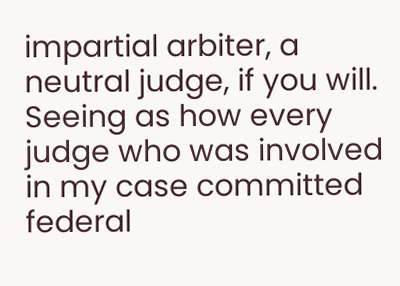impartial arbiter, a neutral judge, if you will. Seeing as how every judge who was involved in my case committed federal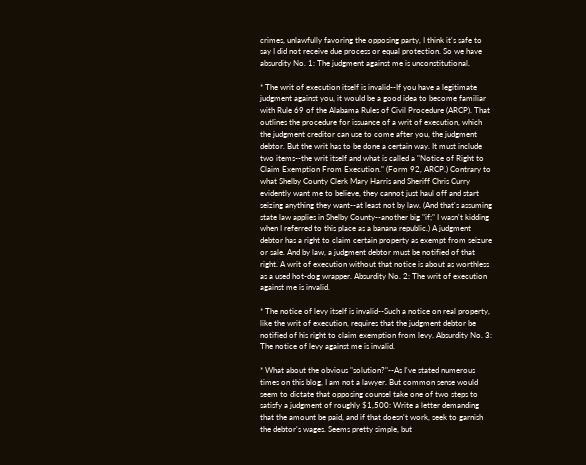crimes, unlawfully favoring the opposing party, I think it's safe to say I did not receive due process or equal protection. So we have absurdity No. 1: The judgment against me is unconstitutional.

* The writ of execution itself is invalid--If you have a legitimate judgment against you, it would be a good idea to become familiar with Rule 69 of the Alabama Rules of Civil Procedure (ARCP). That outlines the procedure for issuance of a writ of execution, which the judgment creditor can use to come after you, the judgment debtor. But the writ has to be done a certain way. It must include two items--the writ itself and what is called a "Notice of Right to Claim Exemption From Execution." (Form 92, ARCP.) Contrary to what Shelby County Clerk Mary Harris and Sheriff Chris Curry evidently want me to believe, they cannot just haul off and start seizing anything they want--at least not by law. (And that's assuming state law applies in Shelby County--another big "if;" I wasn't kidding when I referred to this place as a banana republic.) A judgment debtor has a right to claim certain property as exempt from seizure or sale. And by law, a judgment debtor must be notified of that right. A writ of execution without that notice is about as worthless as a used hot-dog wrapper. Absurdity No. 2: The writ of execution against me is invalid.

* The notice of levy itself is invalid--Such a notice on real property, like the writ of execution, requires that the judgment debtor be notified of his right to claim exemption from levy. Absurdity No. 3: The notice of levy against me is invalid.

* What about the obvious "solution?"--As I've stated numerous times on this blog, I am not a lawyer. But common sense would seem to dictate that opposing counsel take one of two steps to satisfy a judgment of roughly $1,500: Write a letter demanding that the amount be paid, and if that doesn't work, seek to garnish the debtor's wages. Seems pretty simple, but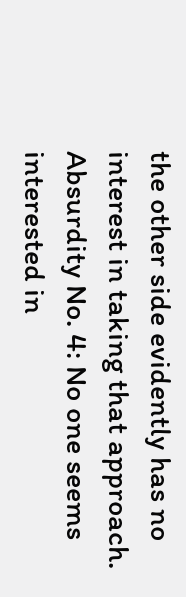the other side evidently has no interest in taking that approach. Absurdity No. 4: No one seems interested in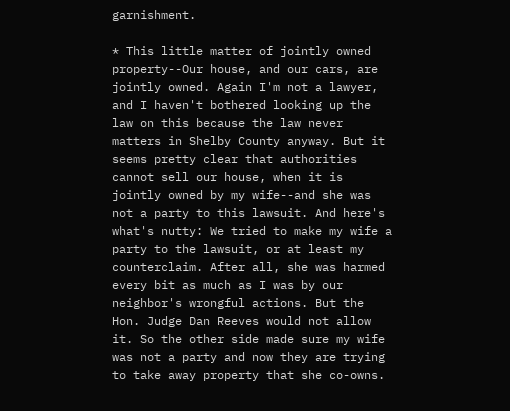garnishment.

* This little matter of jointly owned property--Our house, and our cars, are jointly owned. Again I'm not a lawyer, and I haven't bothered looking up the law on this because the law never matters in Shelby County anyway. But it seems pretty clear that authorities cannot sell our house, when it is jointly owned by my wife--and she was not a party to this lawsuit. And here's what's nutty: We tried to make my wife a party to the lawsuit, or at least my counterclaim. After all, she was harmed every bit as much as I was by our neighbor's wrongful actions. But the Hon. Judge Dan Reeves would not allow it. So the other side made sure my wife was not a party and now they are trying to take away property that she co-owns.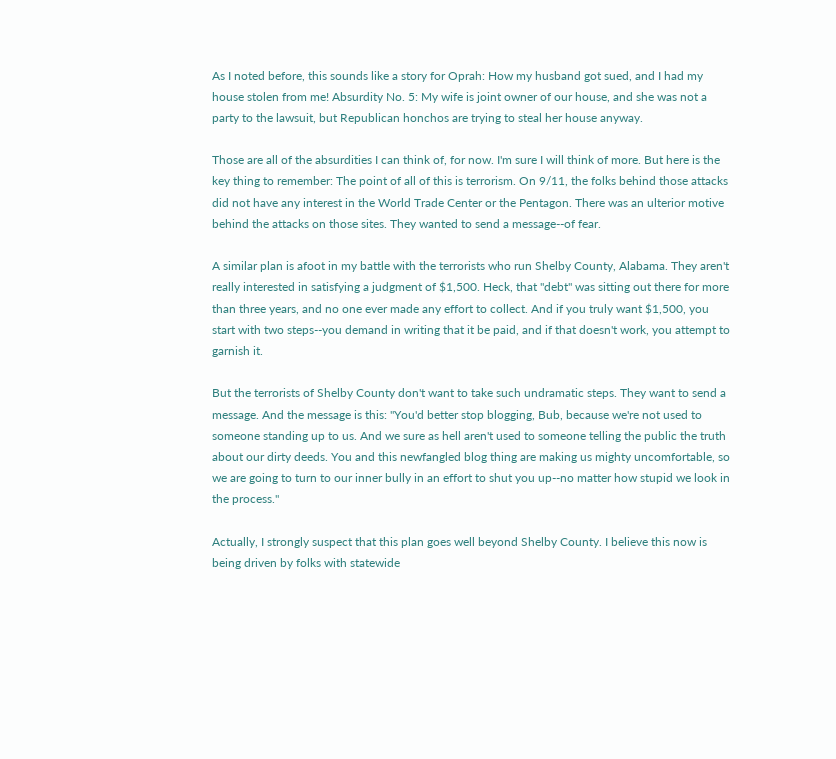As I noted before, this sounds like a story for Oprah: How my husband got sued, and I had my house stolen from me! Absurdity No. 5: My wife is joint owner of our house, and she was not a party to the lawsuit, but Republican honchos are trying to steal her house anyway.

Those are all of the absurdities I can think of, for now. I'm sure I will think of more. But here is the key thing to remember: The point of all of this is terrorism. On 9/11, the folks behind those attacks did not have any interest in the World Trade Center or the Pentagon. There was an ulterior motive behind the attacks on those sites. They wanted to send a message--of fear.

A similar plan is afoot in my battle with the terrorists who run Shelby County, Alabama. They aren't really interested in satisfying a judgment of $1,500. Heck, that "debt" was sitting out there for more than three years, and no one ever made any effort to collect. And if you truly want $1,500, you start with two steps--you demand in writing that it be paid, and if that doesn't work, you attempt to garnish it.

But the terrorists of Shelby County don't want to take such undramatic steps. They want to send a message. And the message is this: "You'd better stop blogging, Bub, because we're not used to someone standing up to us. And we sure as hell aren't used to someone telling the public the truth about our dirty deeds. You and this newfangled blog thing are making us mighty uncomfortable, so we are going to turn to our inner bully in an effort to shut you up--no matter how stupid we look in the process."

Actually, I strongly suspect that this plan goes well beyond Shelby County. I believe this now is being driven by folks with statewide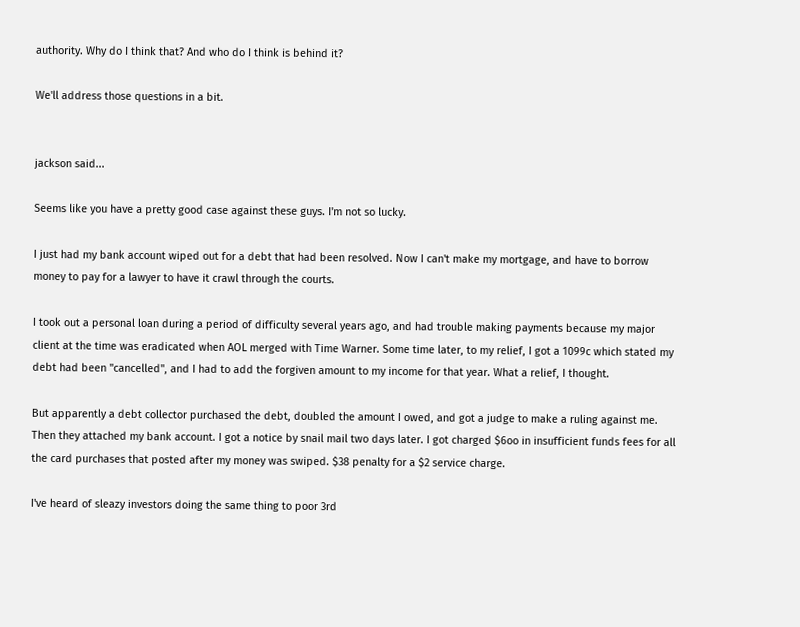authority. Why do I think that? And who do I think is behind it?

We'll address those questions in a bit.


jackson said...

Seems like you have a pretty good case against these guys. I'm not so lucky.

I just had my bank account wiped out for a debt that had been resolved. Now I can't make my mortgage, and have to borrow money to pay for a lawyer to have it crawl through the courts.

I took out a personal loan during a period of difficulty several years ago, and had trouble making payments because my major client at the time was eradicated when AOL merged with Time Warner. Some time later, to my relief, I got a 1099c which stated my debt had been "cancelled", and I had to add the forgiven amount to my income for that year. What a relief, I thought.

But apparently a debt collector purchased the debt, doubled the amount I owed, and got a judge to make a ruling against me. Then they attached my bank account. I got a notice by snail mail two days later. I got charged $6oo in insufficient funds fees for all the card purchases that posted after my money was swiped. $38 penalty for a $2 service charge.

I've heard of sleazy investors doing the same thing to poor 3rd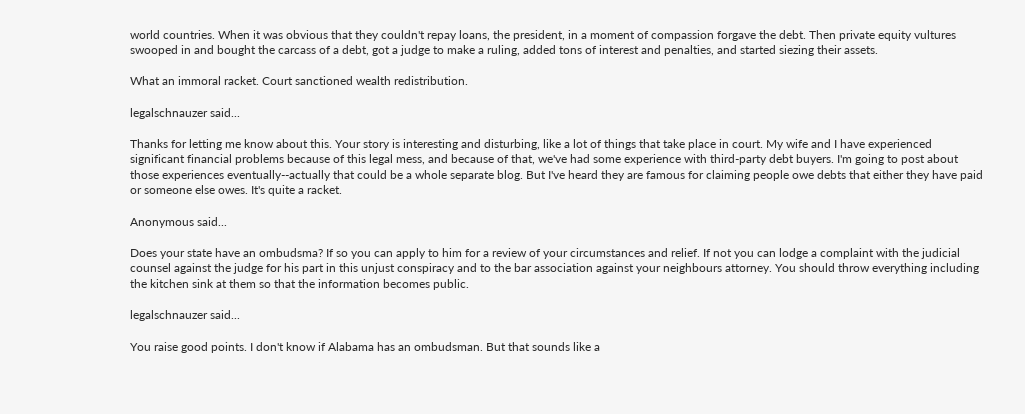world countries. When it was obvious that they couldn't repay loans, the president, in a moment of compassion forgave the debt. Then private equity vultures swooped in and bought the carcass of a debt, got a judge to make a ruling, added tons of interest and penalties, and started siezing their assets.

What an immoral racket. Court sanctioned wealth redistribution.

legalschnauzer said...

Thanks for letting me know about this. Your story is interesting and disturbing, like a lot of things that take place in court. My wife and I have experienced significant financial problems because of this legal mess, and because of that, we've had some experience with third-party debt buyers. I'm going to post about those experiences eventually--actually that could be a whole separate blog. But I've heard they are famous for claiming people owe debts that either they have paid or someone else owes. It's quite a racket.

Anonymous said...

Does your state have an ombudsma? If so you can apply to him for a review of your circumstances and relief. If not you can lodge a complaint with the judicial counsel against the judge for his part in this unjust conspiracy and to the bar association against your neighbours attorney. You should throw everything including the kitchen sink at them so that the information becomes public.

legalschnauzer said...

You raise good points. I don't know if Alabama has an ombudsman. But that sounds like a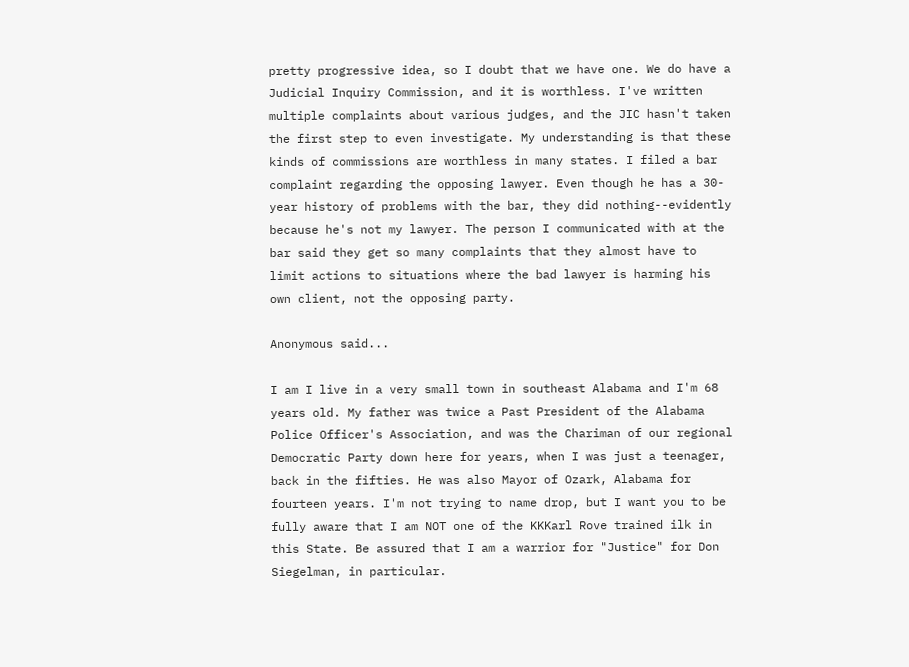pretty progressive idea, so I doubt that we have one. We do have a Judicial Inquiry Commission, and it is worthless. I've written multiple complaints about various judges, and the JIC hasn't taken the first step to even investigate. My understanding is that these kinds of commissions are worthless in many states. I filed a bar complaint regarding the opposing lawyer. Even though he has a 30-year history of problems with the bar, they did nothing--evidently because he's not my lawyer. The person I communicated with at the bar said they get so many complaints that they almost have to limit actions to situations where the bad lawyer is harming his own client, not the opposing party.

Anonymous said...

I am I live in a very small town in southeast Alabama and I'm 68 years old. My father was twice a Past President of the Alabama Police Officer's Association, and was the Chariman of our regional Democratic Party down here for years, when I was just a teenager, back in the fifties. He was also Mayor of Ozark, Alabama for fourteen years. I'm not trying to name drop, but I want you to be fully aware that I am NOT one of the KKKarl Rove trained ilk in this State. Be assured that I am a warrior for "Justice" for Don Siegelman, in particular.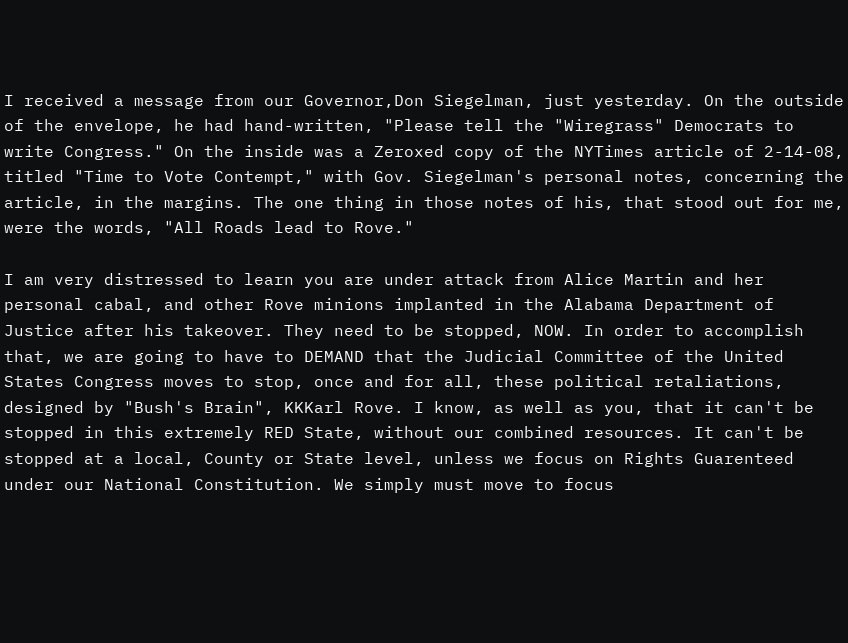I received a message from our Governor,Don Siegelman, just yesterday. On the outside of the envelope, he had hand-written, "Please tell the "Wiregrass" Democrats to write Congress." On the inside was a Zeroxed copy of the NYTimes article of 2-14-08, titled "Time to Vote Contempt," with Gov. Siegelman's personal notes, concerning the article, in the margins. The one thing in those notes of his, that stood out for me, were the words, "All Roads lead to Rove."

I am very distressed to learn you are under attack from Alice Martin and her personal cabal, and other Rove minions implanted in the Alabama Department of Justice after his takeover. They need to be stopped, NOW. In order to accomplish that, we are going to have to DEMAND that the Judicial Committee of the United States Congress moves to stop, once and for all, these political retaliations, designed by "Bush's Brain", KKKarl Rove. I know, as well as you, that it can't be stopped in this extremely RED State, without our combined resources. It can't be stopped at a local, County or State level, unless we focus on Rights Guarenteed under our National Constitution. We simply must move to focus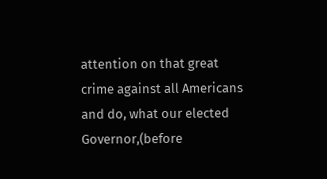attention on that great crime against all Americans and do, what our elected Governor,(before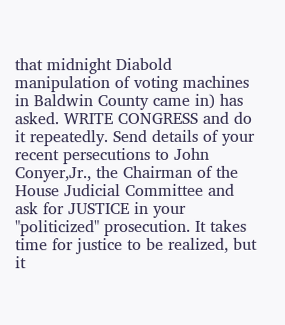that midnight Diabold manipulation of voting machines in Baldwin County came in) has asked. WRITE CONGRESS and do it repeatedly. Send details of your recent persecutions to John Conyer,Jr., the Chairman of the House Judicial Committee and ask for JUSTICE in your "politicized" prosecution. It takes time for justice to be realized, but it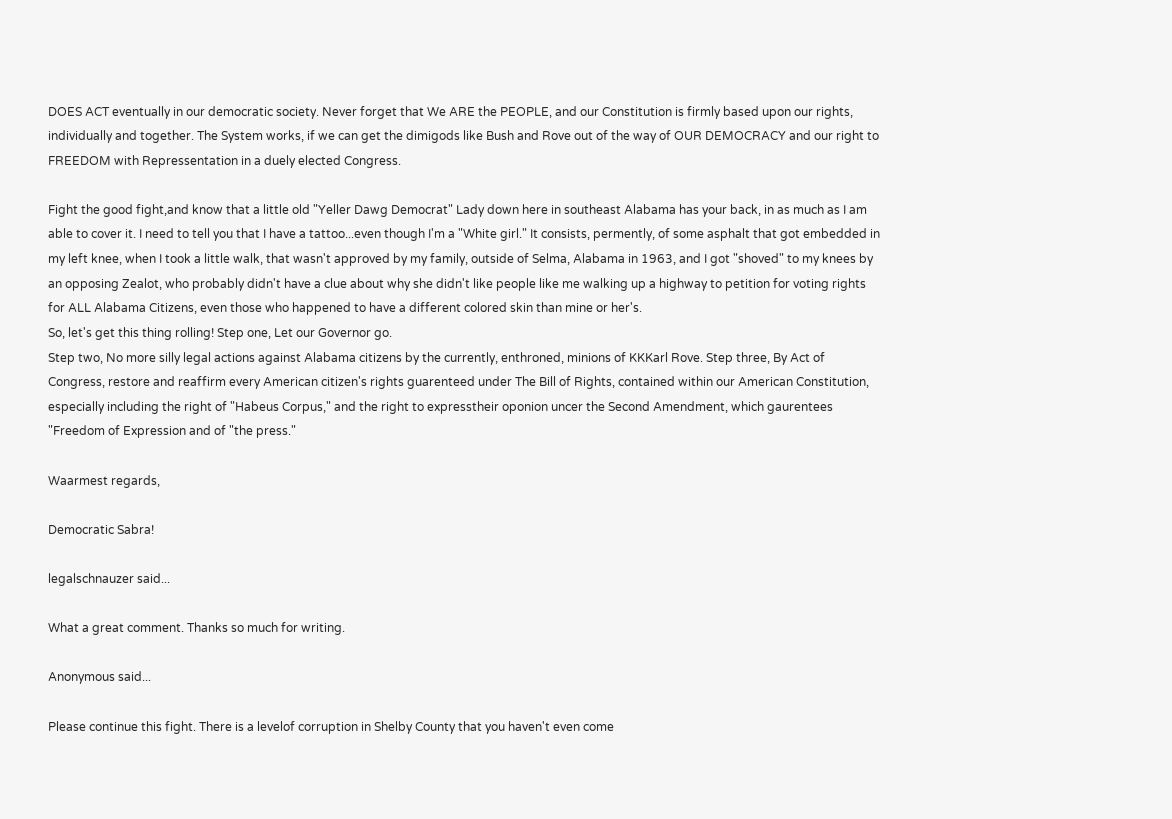DOES ACT eventually in our democratic society. Never forget that We ARE the PEOPLE, and our Constitution is firmly based upon our rights, individually and together. The System works, if we can get the dimigods like Bush and Rove out of the way of OUR DEMOCRACY and our right to FREEDOM with Repressentation in a duely elected Congress.

Fight the good fight,and know that a little old "Yeller Dawg Democrat" Lady down here in southeast Alabama has your back, in as much as I am able to cover it. I need to tell you that I have a tattoo...even though I'm a "White girl." It consists, permently, of some asphalt that got embedded in my left knee, when I took a little walk, that wasn't approved by my family, outside of Selma, Alabama in 1963, and I got "shoved" to my knees by an opposing Zealot, who probably didn't have a clue about why she didn't like people like me walking up a highway to petition for voting rights for ALL Alabama Citizens, even those who happened to have a different colored skin than mine or her's.
So, let's get this thing rolling! Step one, Let our Governor go.
Step two, No more silly legal actions against Alabama citizens by the currently, enthroned, minions of KKKarl Rove. Step three, By Act of Congress, restore and reaffirm every American citizen's rights guarenteed under The Bill of Rights, contained within our American Constitution, especially including the right of "Habeus Corpus," and the right to expresstheir oponion uncer the Second Amendment, which gaurentees "Freedom of Expression and of "the press."

Waarmest regards,

Democratic Sabra!

legalschnauzer said...

What a great comment. Thanks so much for writing.

Anonymous said...

Please continue this fight. There is a levelof corruption in Shelby County that you haven't even come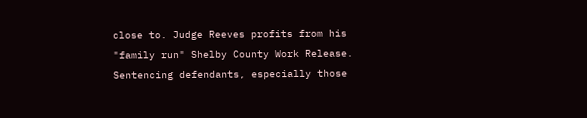close to. Judge Reeves profits from his "family run" Shelby County Work Release. Sentencing defendants, especially those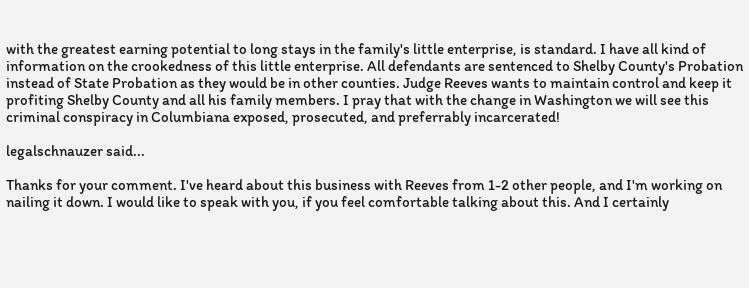with the greatest earning potential to long stays in the family's little enterprise, is standard. I have all kind of information on the crookedness of this little enterprise. All defendants are sentenced to Shelby County's Probation instead of State Probation as they would be in other counties. Judge Reeves wants to maintain control and keep it profiting Shelby County and all his family members. I pray that with the change in Washington we will see this criminal conspiracy in Columbiana exposed, prosecuted, and preferrably incarcerated!

legalschnauzer said...

Thanks for your comment. I've heard about this business with Reeves from 1-2 other people, and I'm working on nailing it down. I would like to speak with you, if you feel comfortable talking about this. And I certainly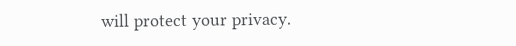will protect your privacy.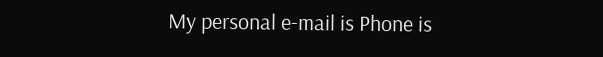My personal e-mail is Phone is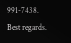991-7438. Best regards.